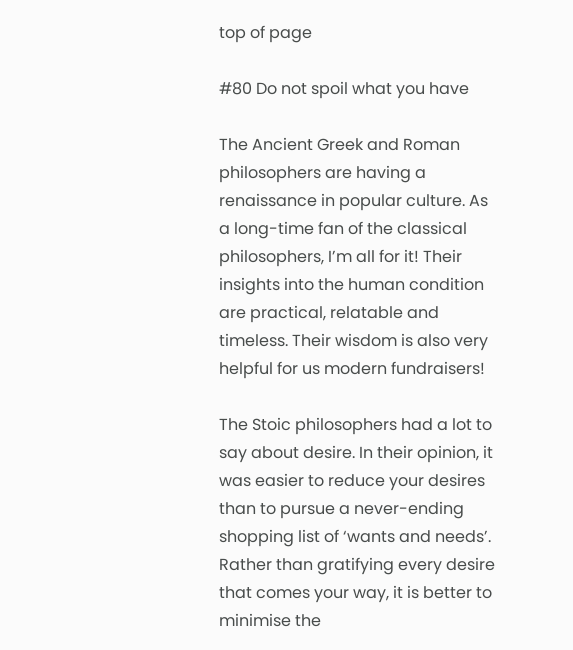top of page

#80 Do not spoil what you have

The Ancient Greek and Roman philosophers are having a renaissance in popular culture. As a long-time fan of the classical philosophers, I’m all for it! Their insights into the human condition are practical, relatable and timeless. Their wisdom is also very helpful for us modern fundraisers!

The Stoic philosophers had a lot to say about desire. In their opinion, it was easier to reduce your desires than to pursue a never-ending shopping list of ‘wants and needs’. Rather than gratifying every desire that comes your way, it is better to minimise the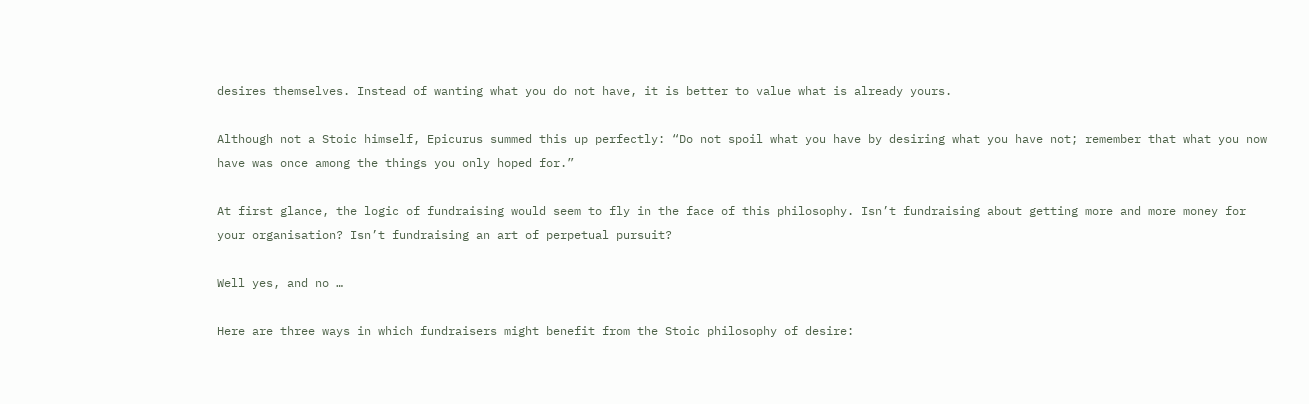desires themselves. Instead of wanting what you do not have, it is better to value what is already yours.

Although not a Stoic himself, Epicurus summed this up perfectly: “Do not spoil what you have by desiring what you have not; remember that what you now have was once among the things you only hoped for.”

At first glance, the logic of fundraising would seem to fly in the face of this philosophy. Isn’t fundraising about getting more and more money for your organisation? Isn’t fundraising an art of perpetual pursuit?

Well yes, and no …

Here are three ways in which fundraisers might benefit from the Stoic philosophy of desire: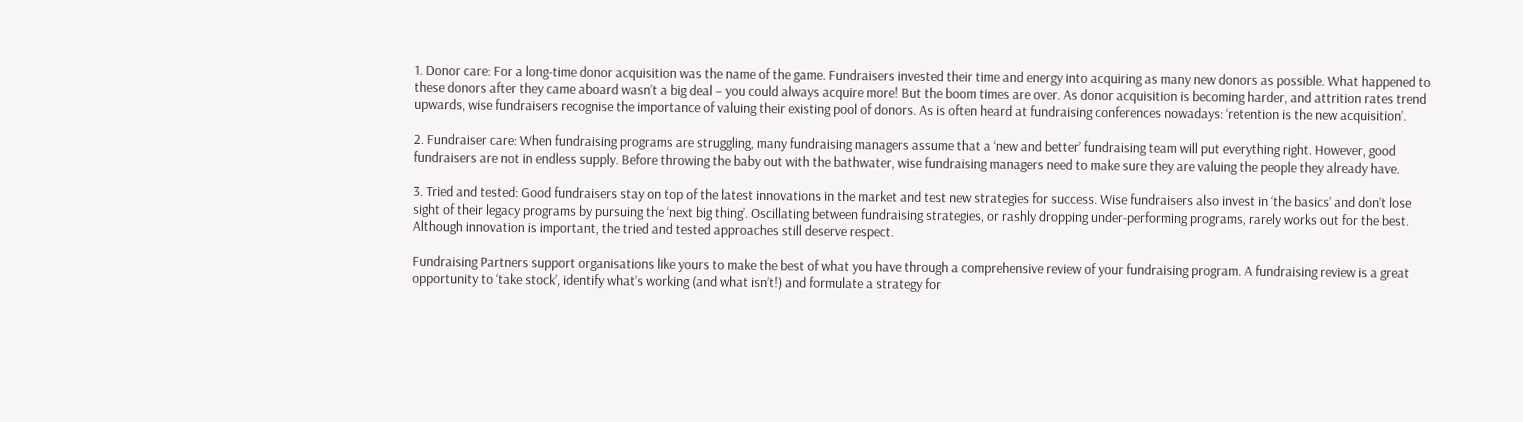1. Donor care: For a long-time donor acquisition was the name of the game. Fundraisers invested their time and energy into acquiring as many new donors as possible. What happened to these donors after they came aboard wasn’t a big deal – you could always acquire more! But the boom times are over. As donor acquisition is becoming harder, and attrition rates trend upwards, wise fundraisers recognise the importance of valuing their existing pool of donors. As is often heard at fundraising conferences nowadays: ‘retention is the new acquisition’.

2. Fundraiser care: When fundraising programs are struggling, many fundraising managers assume that a ‘new and better’ fundraising team will put everything right. However, good fundraisers are not in endless supply. Before throwing the baby out with the bathwater, wise fundraising managers need to make sure they are valuing the people they already have.

3. Tried and tested: Good fundraisers stay on top of the latest innovations in the market and test new strategies for success. Wise fundraisers also invest in ‘the basics’ and don’t lose sight of their legacy programs by pursuing the ‘next big thing’. Oscillating between fundraising strategies, or rashly dropping under-performing programs, rarely works out for the best. Although innovation is important, the tried and tested approaches still deserve respect.

Fundraising Partners support organisations like yours to make the best of what you have through a comprehensive review of your fundraising program. A fundraising review is a great opportunity to ‘take stock’, identify what’s working (and what isn’t!) and formulate a strategy for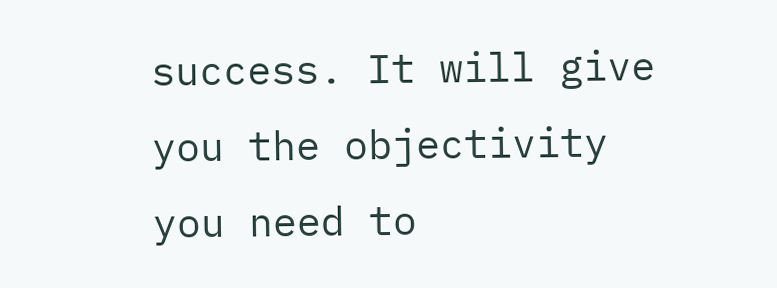success. It will give you the objectivity you need to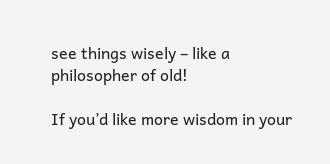see things wisely – like a philosopher of old!

If you’d like more wisdom in your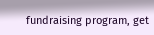fundraising program, get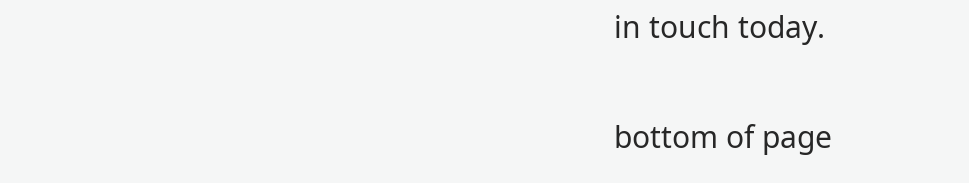in touch today.

bottom of page